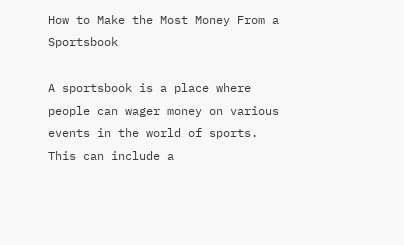How to Make the Most Money From a Sportsbook

A sportsbook is a place where people can wager money on various events in the world of sports. This can include a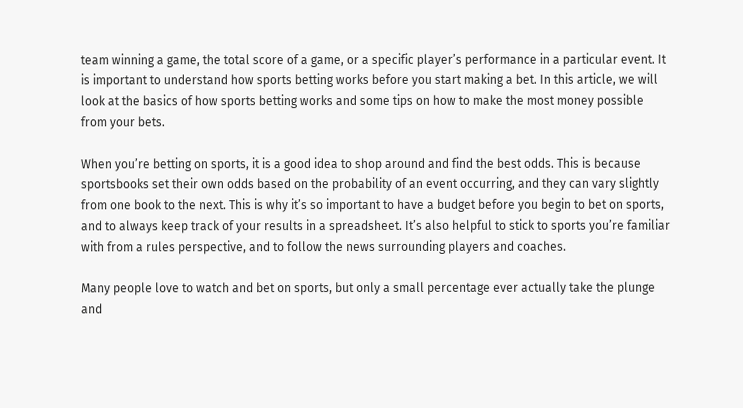team winning a game, the total score of a game, or a specific player’s performance in a particular event. It is important to understand how sports betting works before you start making a bet. In this article, we will look at the basics of how sports betting works and some tips on how to make the most money possible from your bets.

When you’re betting on sports, it is a good idea to shop around and find the best odds. This is because sportsbooks set their own odds based on the probability of an event occurring, and they can vary slightly from one book to the next. This is why it’s so important to have a budget before you begin to bet on sports, and to always keep track of your results in a spreadsheet. It’s also helpful to stick to sports you’re familiar with from a rules perspective, and to follow the news surrounding players and coaches.

Many people love to watch and bet on sports, but only a small percentage ever actually take the plunge and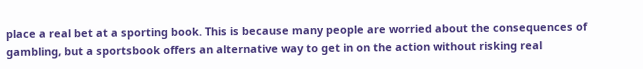place a real bet at a sporting book. This is because many people are worried about the consequences of gambling, but a sportsbook offers an alternative way to get in on the action without risking real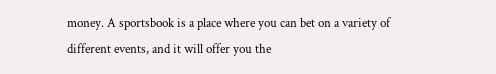money. A sportsbook is a place where you can bet on a variety of different events, and it will offer you the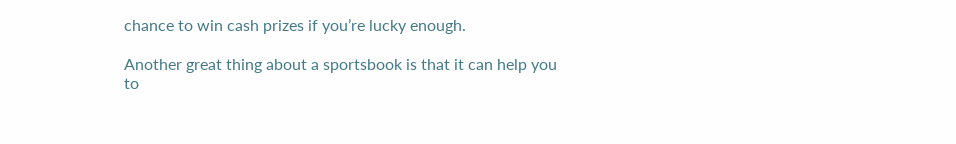chance to win cash prizes if you’re lucky enough.

Another great thing about a sportsbook is that it can help you to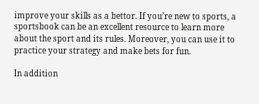improve your skills as a bettor. If you’re new to sports, a sportsbook can be an excellent resource to learn more about the sport and its rules. Moreover, you can use it to practice your strategy and make bets for fun.

In addition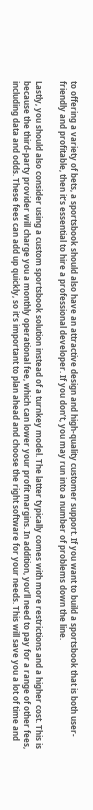to offering a variety of bets, a sportsbook should also have an attractive design and high-quality customer support. If you want to build a sportsbook that is both user-friendly and profitable, then it’s essential to hire a professional developer. If you don’t, you may run into a number of problems down the line.

Lastly, you should also consider using a custom sportsbook solution instead of a turnkey model. The latter typically comes with more restrictions and a higher cost. This is because the third-party provider will charge you a monthly operational fee, which can lower your profit margins. In addition, you’ll need to pay for a range of other fees, including data and odds. These fees can add up quickly, so it’s important to plan ahead and choose the right software for your needs. This will save you a lot of time and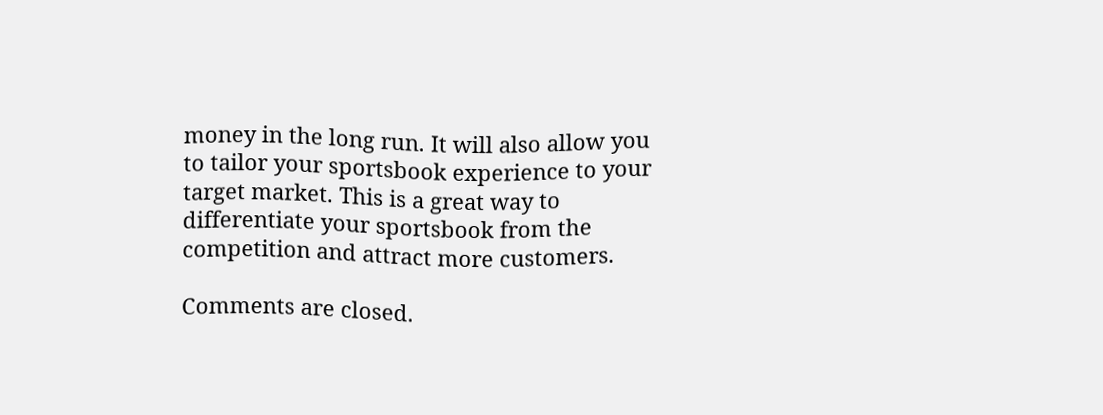money in the long run. It will also allow you to tailor your sportsbook experience to your target market. This is a great way to differentiate your sportsbook from the competition and attract more customers.

Comments are closed.